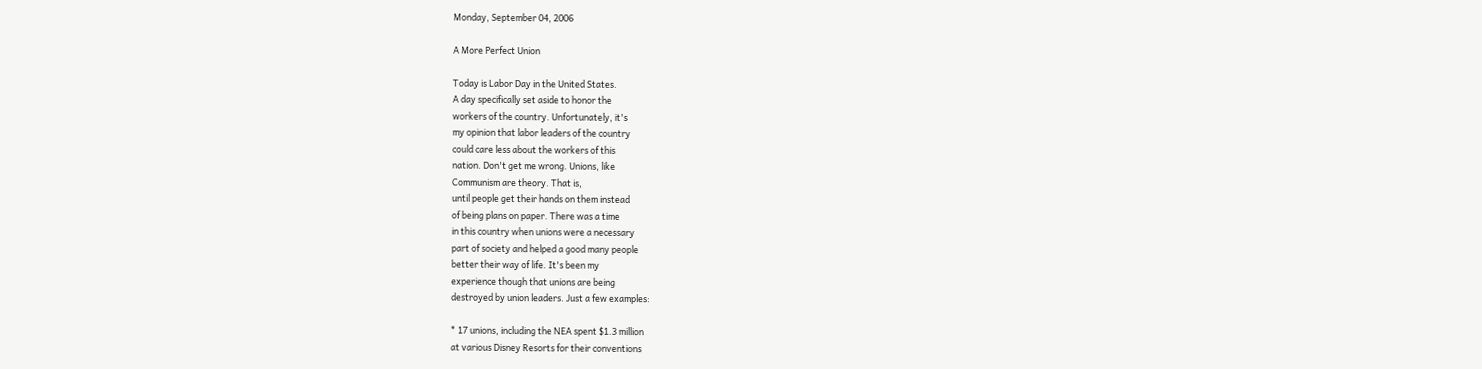Monday, September 04, 2006

A More Perfect Union

Today is Labor Day in the United States.
A day specifically set aside to honor the
workers of the country. Unfortunately, it's
my opinion that labor leaders of the country
could care less about the workers of this
nation. Don't get me wrong. Unions, like
Communism are theory. That is,
until people get their hands on them instead
of being plans on paper. There was a time
in this country when unions were a necessary
part of society and helped a good many people
better their way of life. It's been my
experience though that unions are being
destroyed by union leaders. Just a few examples:

* 17 unions, including the NEA spent $1.3 million
at various Disney Resorts for their conventions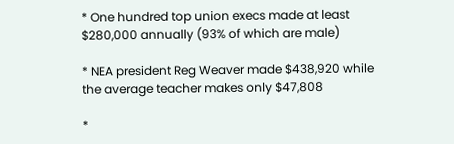* One hundred top union execs made at least
$280,000 annually (93% of which are male)

* NEA president Reg Weaver made $438,920 while
the average teacher makes only $47,808

*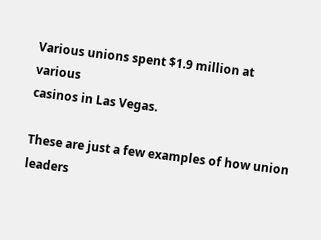Various unions spent $1.9 million at various
casinos in Las Vegas.

These are just a few examples of how union leaders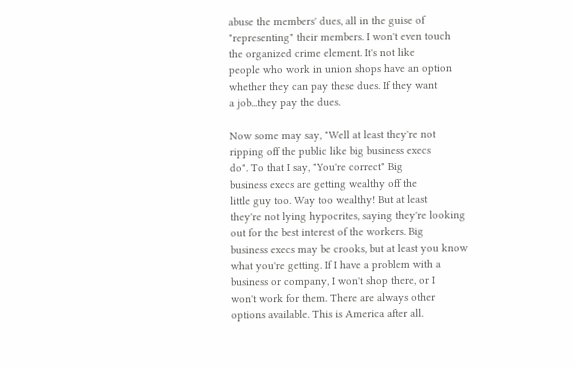abuse the members' dues, all in the guise of
"representing" their members. I won't even touch
the organized crime element. It's not like
people who work in union shops have an option
whether they can pay these dues. If they want
a job...they pay the dues.

Now some may say, "Well at least they're not
ripping off the public like big business execs
do". To that I say, "You're correct" Big
business execs are getting wealthy off the
little guy too. Way too wealthy! But at least
they're not lying hypocrites, saying they're looking
out for the best interest of the workers. Big
business execs may be crooks, but at least you know
what you're getting. If I have a problem with a
business or company, I won't shop there, or I
won't work for them. There are always other
options available. This is America after all.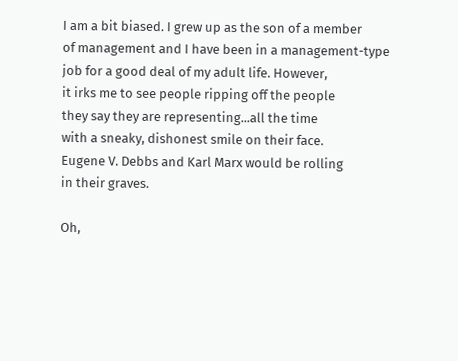I am a bit biased. I grew up as the son of a member
of management and I have been in a management-type
job for a good deal of my adult life. However,
it irks me to see people ripping off the people
they say they are representing...all the time
with a sneaky, dishonest smile on their face.
Eugene V. Debbs and Karl Marx would be rolling
in their graves.

Oh,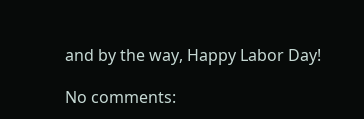and by the way, Happy Labor Day!

No comments: